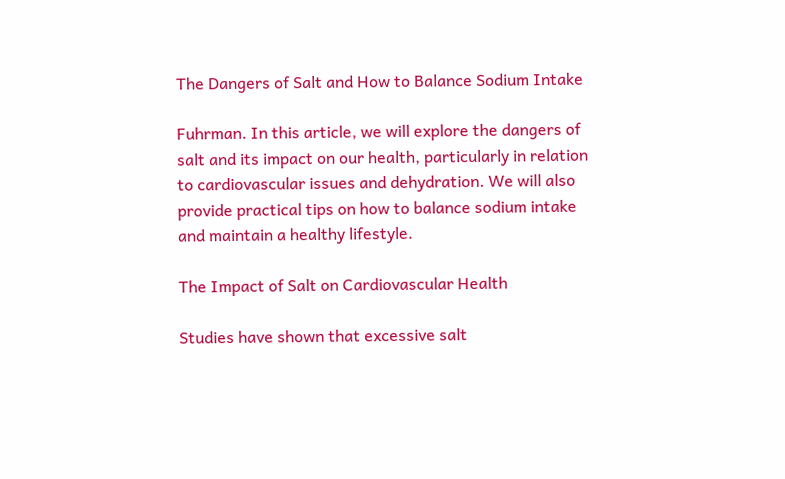The Dangers of Salt and How to Balance Sodium Intake

Fuhrman. In this article, we will explore the dangers of salt and its impact on our health, particularly in relation to cardiovascular issues and dehydration. We will also provide practical tips on how to balance sodium intake and maintain a healthy lifestyle.

The Impact of Salt on Cardiovascular Health

Studies have shown that excessive salt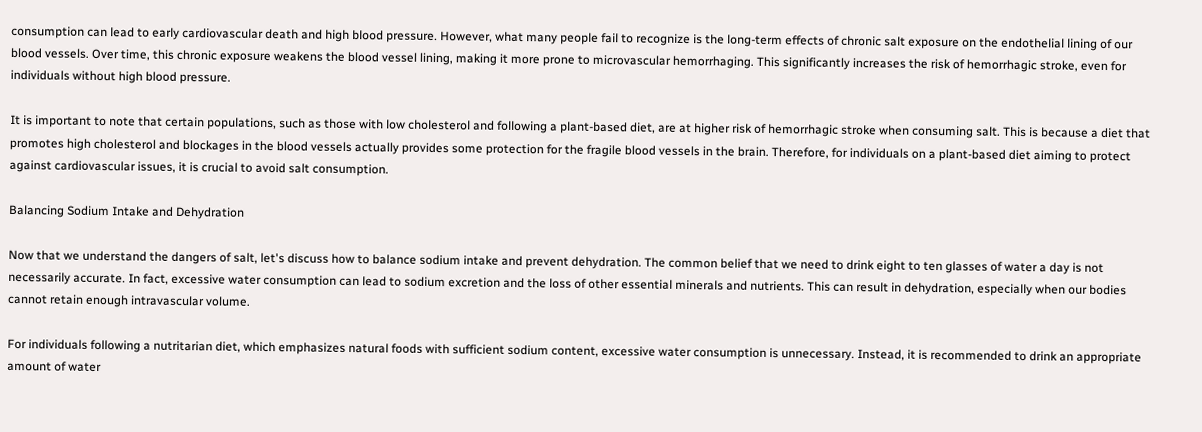consumption can lead to early cardiovascular death and high blood pressure. However, what many people fail to recognize is the long-term effects of chronic salt exposure on the endothelial lining of our blood vessels. Over time, this chronic exposure weakens the blood vessel lining, making it more prone to microvascular hemorrhaging. This significantly increases the risk of hemorrhagic stroke, even for individuals without high blood pressure.

It is important to note that certain populations, such as those with low cholesterol and following a plant-based diet, are at higher risk of hemorrhagic stroke when consuming salt. This is because a diet that promotes high cholesterol and blockages in the blood vessels actually provides some protection for the fragile blood vessels in the brain. Therefore, for individuals on a plant-based diet aiming to protect against cardiovascular issues, it is crucial to avoid salt consumption.

Balancing Sodium Intake and Dehydration

Now that we understand the dangers of salt, let's discuss how to balance sodium intake and prevent dehydration. The common belief that we need to drink eight to ten glasses of water a day is not necessarily accurate. In fact, excessive water consumption can lead to sodium excretion and the loss of other essential minerals and nutrients. This can result in dehydration, especially when our bodies cannot retain enough intravascular volume.

For individuals following a nutritarian diet, which emphasizes natural foods with sufficient sodium content, excessive water consumption is unnecessary. Instead, it is recommended to drink an appropriate amount of water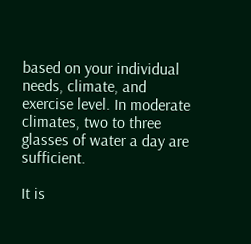based on your individual needs, climate, and exercise level. In moderate climates, two to three glasses of water a day are sufficient.

It is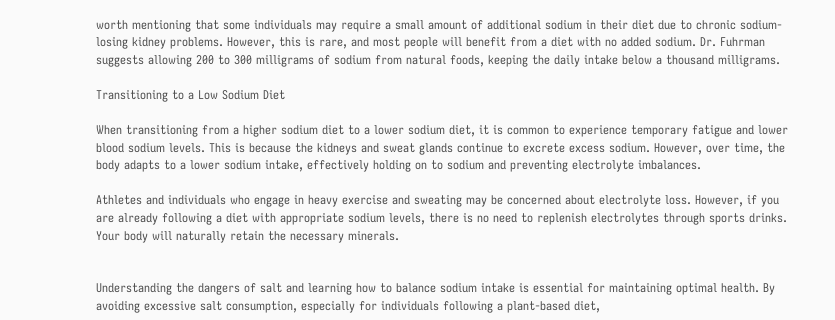worth mentioning that some individuals may require a small amount of additional sodium in their diet due to chronic sodium-losing kidney problems. However, this is rare, and most people will benefit from a diet with no added sodium. Dr. Fuhrman suggests allowing 200 to 300 milligrams of sodium from natural foods, keeping the daily intake below a thousand milligrams.

Transitioning to a Low Sodium Diet

When transitioning from a higher sodium diet to a lower sodium diet, it is common to experience temporary fatigue and lower blood sodium levels. This is because the kidneys and sweat glands continue to excrete excess sodium. However, over time, the body adapts to a lower sodium intake, effectively holding on to sodium and preventing electrolyte imbalances.

Athletes and individuals who engage in heavy exercise and sweating may be concerned about electrolyte loss. However, if you are already following a diet with appropriate sodium levels, there is no need to replenish electrolytes through sports drinks. Your body will naturally retain the necessary minerals.


Understanding the dangers of salt and learning how to balance sodium intake is essential for maintaining optimal health. By avoiding excessive salt consumption, especially for individuals following a plant-based diet,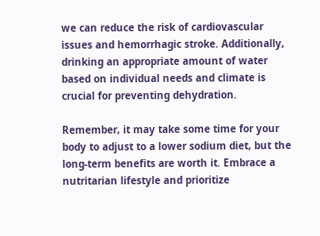we can reduce the risk of cardiovascular issues and hemorrhagic stroke. Additionally, drinking an appropriate amount of water based on individual needs and climate is crucial for preventing dehydration.

Remember, it may take some time for your body to adjust to a lower sodium diet, but the long-term benefits are worth it. Embrace a nutritarian lifestyle and prioritize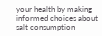your health by making informed choices about salt consumption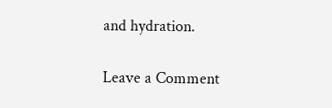and hydration.

Leave a Comment